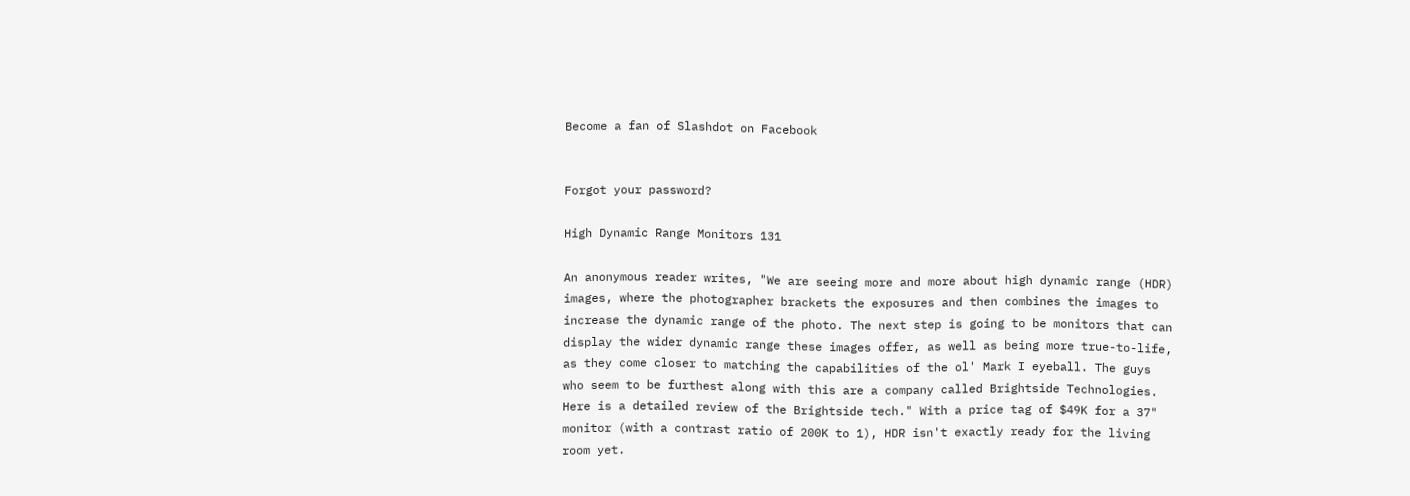Become a fan of Slashdot on Facebook


Forgot your password?

High Dynamic Range Monitors 131

An anonymous reader writes, "We are seeing more and more about high dynamic range (HDR) images, where the photographer brackets the exposures and then combines the images to increase the dynamic range of the photo. The next step is going to be monitors that can display the wider dynamic range these images offer, as well as being more true-to-life, as they come closer to matching the capabilities of the ol' Mark I eyeball. The guys who seem to be furthest along with this are a company called Brightside Technologies. Here is a detailed review of the Brightside tech." With a price tag of $49K for a 37" monitor (with a contrast ratio of 200K to 1), HDR isn't exactly ready for the living room yet.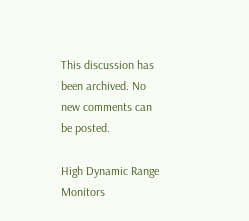This discussion has been archived. No new comments can be posted.

High Dynamic Range Monitors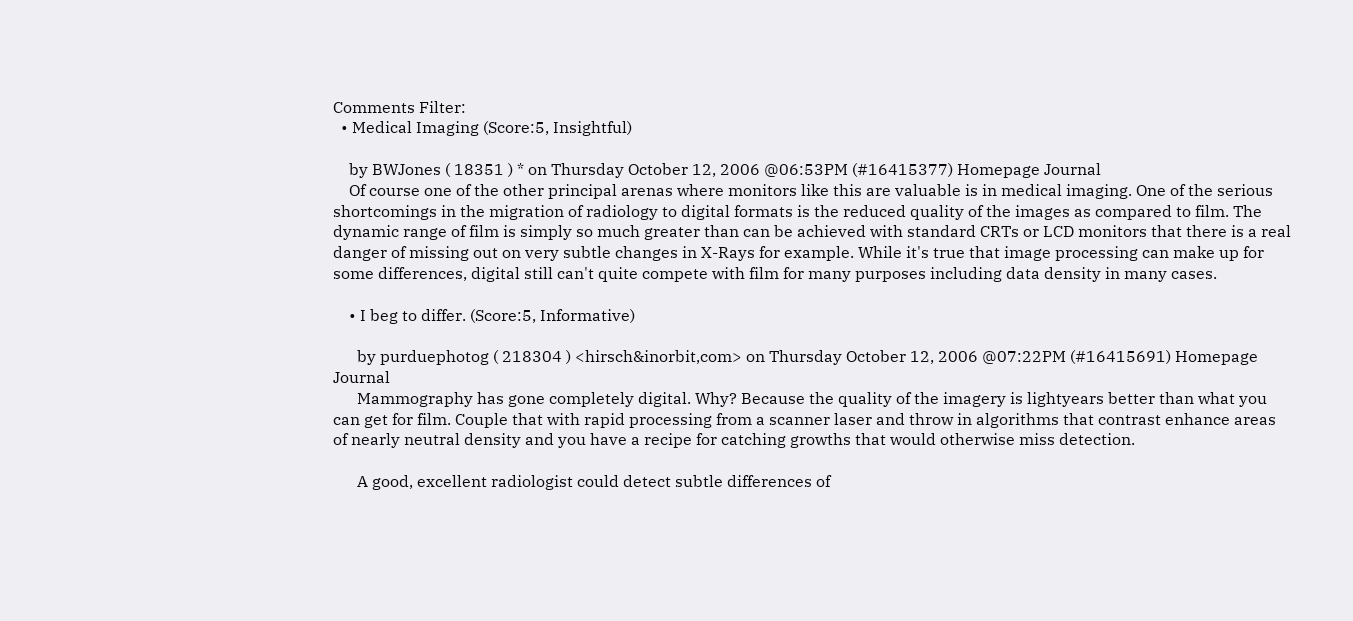Comments Filter:
  • Medical Imaging (Score:5, Insightful)

    by BWJones ( 18351 ) * on Thursday October 12, 2006 @06:53PM (#16415377) Homepage Journal
    Of course one of the other principal arenas where monitors like this are valuable is in medical imaging. One of the serious shortcomings in the migration of radiology to digital formats is the reduced quality of the images as compared to film. The dynamic range of film is simply so much greater than can be achieved with standard CRTs or LCD monitors that there is a real danger of missing out on very subtle changes in X-Rays for example. While it's true that image processing can make up for some differences, digital still can't quite compete with film for many purposes including data density in many cases.

    • I beg to differ. (Score:5, Informative)

      by purduephotog ( 218304 ) <hirsch&inorbit,com> on Thursday October 12, 2006 @07:22PM (#16415691) Homepage Journal
      Mammography has gone completely digital. Why? Because the quality of the imagery is lightyears better than what you can get for film. Couple that with rapid processing from a scanner laser and throw in algorithms that contrast enhance areas of nearly neutral density and you have a recipe for catching growths that would otherwise miss detection.

      A good, excellent radiologist could detect subtle differences of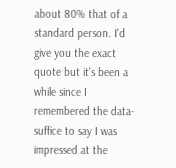about 80% that of a standard person. I'd give you the exact quote but it's been a while since I remembered the data- suffice to say I was impressed at the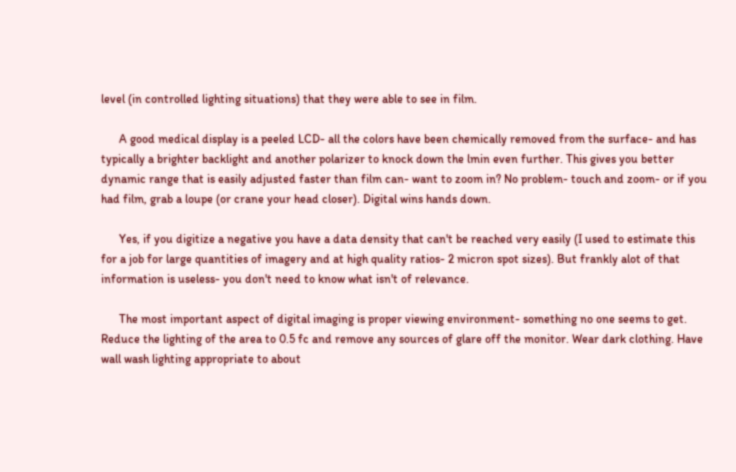level (in controlled lighting situations) that they were able to see in film.

      A good medical display is a peeled LCD- all the colors have been chemically removed from the surface- and has typically a brighter backlight and another polarizer to knock down the lmin even further. This gives you better dynamic range that is easily adjusted faster than film can- want to zoom in? No problem- touch and zoom- or if you had film, grab a loupe (or crane your head closer). Digital wins hands down.

      Yes, if you digitize a negative you have a data density that can't be reached very easily (I used to estimate this for a job for large quantities of imagery and at high quality ratios- 2 micron spot sizes). But frankly alot of that information is useless- you don't need to know what isn't of relevance.

      The most important aspect of digital imaging is proper viewing environment- something no one seems to get. Reduce the lighting of the area to 0.5 fc and remove any sources of glare off the monitor. Wear dark clothing. Have wall wash lighting appropriate to about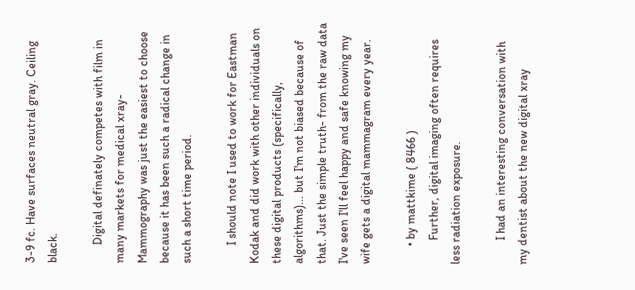3-9 fc. Have surfaces neutral gray. Ceiling black.

      Digital definately competes with film in many markets for medical xray- Mammography was just the easiest to choose because it has been such a radical change in such a short time period.

      I should note I used to work for Eastman Kodak and did work with other individuals on these digital products (specifically, algorithms)... but I'm not biased because of that. Just the simple truth- from the raw data I've seen I'll feel happy and safe knowing my wife gets a digital mammagram every year.

      • by mattkime ( 8466 )
        Further, digital imaging often requires less radiation exposure.

        I had an interesting conversation with my dentist about the new digital xray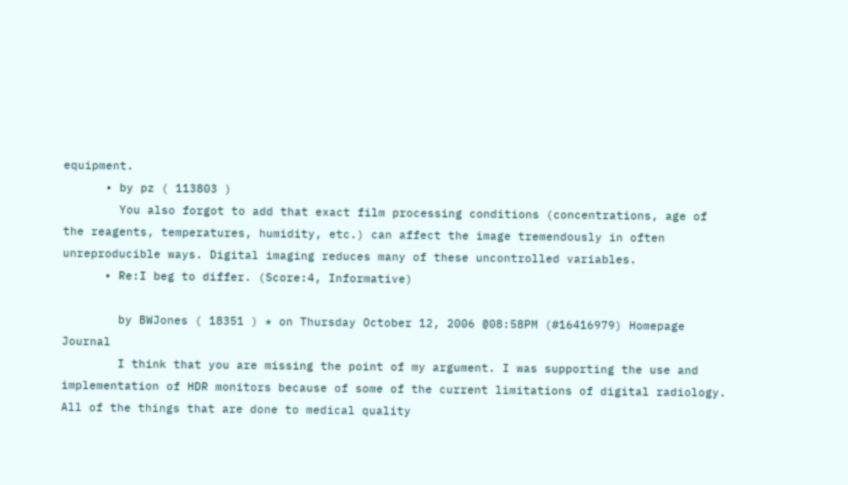equipment.
      • by pz ( 113803 )
        You also forgot to add that exact film processing conditions (concentrations, age of the reagents, temperatures, humidity, etc.) can affect the image tremendously in often unreproducible ways. Digital imaging reduces many of these uncontrolled variables.
      • Re:I beg to differ. (Score:4, Informative)

        by BWJones ( 18351 ) * on Thursday October 12, 2006 @08:58PM (#16416979) Homepage Journal
        I think that you are missing the point of my argument. I was supporting the use and implementation of HDR monitors because of some of the current limitations of digital radiology. All of the things that are done to medical quality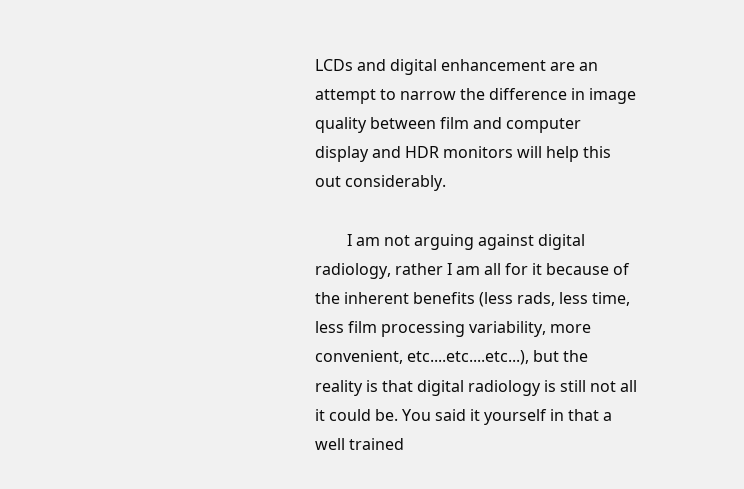LCDs and digital enhancement are an attempt to narrow the difference in image quality between film and computer display and HDR monitors will help this out considerably.

        I am not arguing against digital radiology, rather I am all for it because of the inherent benefits (less rads, less time, less film processing variability, more convenient, etc....etc....etc...), but the reality is that digital radiology is still not all it could be. You said it yourself in that a well trained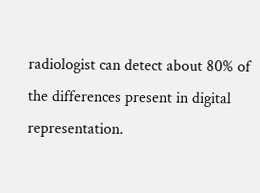radiologist can detect about 80% of the differences present in digital representation.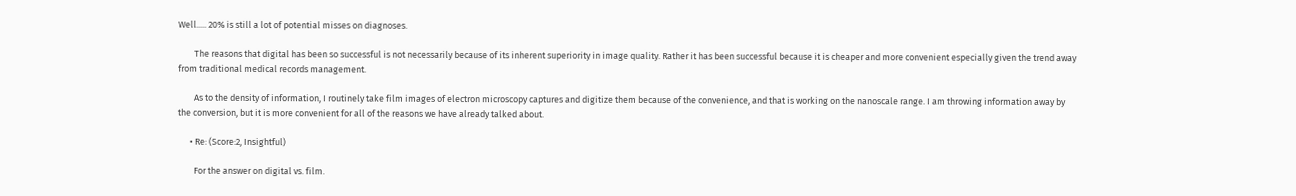Well..... 20% is still a lot of potential misses on diagnoses.

        The reasons that digital has been so successful is not necessarily because of its inherent superiority in image quality. Rather it has been successful because it is cheaper and more convenient especially given the trend away from traditional medical records management.

        As to the density of information, I routinely take film images of electron microscopy captures and digitize them because of the convenience, and that is working on the nanoscale range. I am throwing information away by the conversion, but it is more convenient for all of the reasons we have already talked about.

      • Re: (Score:2, Insightful)

        For the answer on digital vs. film.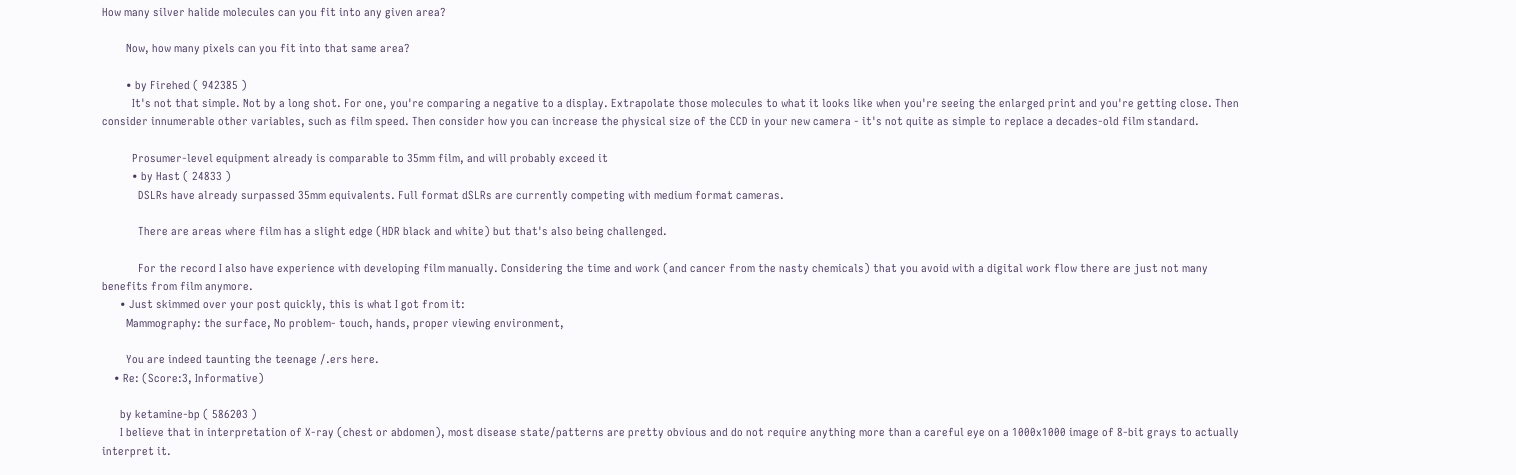How many silver halide molecules can you fit into any given area?

        Now, how many pixels can you fit into that same area?

        • by Firehed ( 942385 )
          It's not that simple. Not by a long shot. For one, you're comparing a negative to a display. Extrapolate those molecules to what it looks like when you're seeing the enlarged print and you're getting close. Then consider innumerable other variables, such as film speed. Then consider how you can increase the physical size of the CCD in your new camera - it's not quite as simple to replace a decades-old film standard.

          Prosumer-level equipment already is comparable to 35mm film, and will probably exceed it
          • by Hast ( 24833 )
            DSLRs have already surpassed 35mm equivalents. Full format dSLRs are currently competing with medium format cameras.

            There are areas where film has a slight edge (HDR black and white) but that's also being challenged.

            For the record I also have experience with developing film manually. Considering the time and work (and cancer from the nasty chemicals) that you avoid with a digital work flow there are just not many benefits from film anymore.
      • Just skimmed over your post quickly, this is what I got from it:
        Mammography: the surface, No problem- touch, hands, proper viewing environment,

        You are indeed taunting the teenage /.ers here.
    • Re: (Score:3, Informative)

      by ketamine-bp ( 586203 )
      I believe that in interpretation of X-ray (chest or abdomen), most disease state/patterns are pretty obvious and do not require anything more than a careful eye on a 1000x1000 image of 8-bit grays to actually interpret it.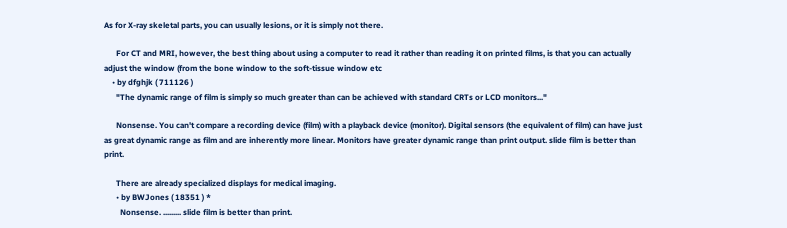As for X-ray skeletal parts, you can usually lesions, or it is simply not there.

      For CT and MRI, however, the best thing about using a computer to read it rather than reading it on printed films, is that you can actually adjust the window (from the bone window to the soft-tissue window etc
    • by dfghjk ( 711126 )
      "The dynamic range of film is simply so much greater than can be achieved with standard CRTs or LCD monitors..."

      Nonsense. You can't compare a recording device (film) with a playback device (monitor). Digital sensors (the equivalent of film) can have just as great dynamic range as film and are inherently more linear. Monitors have greater dynamic range than print output. slide film is better than print.

      There are already specialized displays for medical imaging.
      • by BWJones ( 18351 ) *
        Nonsense. ......... slide film is better than print.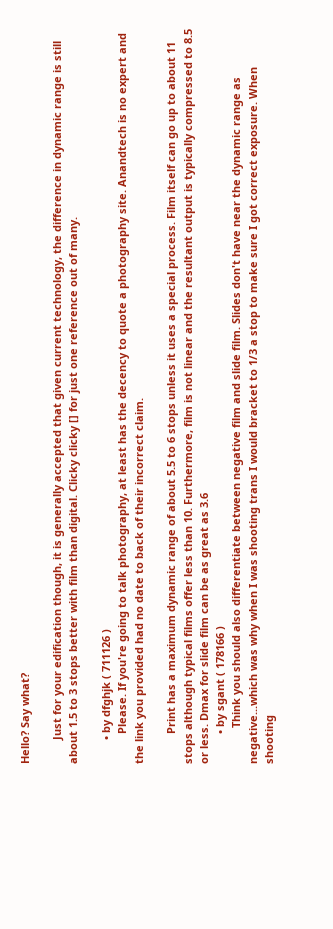Hello? Say what?

        Just for your edification though, it is generally accepted that given current technology, the difference in dynamic range is still about 1.5 to 3 stops better with film than digital. Clicky clicky [] for just one reference out of many.

        • by dfghjk ( 711126 )
          Please. If you're going to talk photography, at least has the decency to quote a photography site. Anandtech is no expert and the link you provided had no date to back of their incorrect claim.

          Print has a maximum dynamic range of about 5.5 to 6 stops unless it uses a special process. Film itself can go up to about 11 stops although typical films offer less than 10. Furthermore, film is not linear and the resultant output is typically compressed to 8.5 or less. Dmax for slide film can be as great as 3.6
          • by sgant ( 178166 )
            Think you should also differentiate between negative film and slide film. Slides don't have near the dynamic range as negative...which was why when I was shooting trans I would bracket to 1/3 a stop to make sure I got correct exposure. When shooting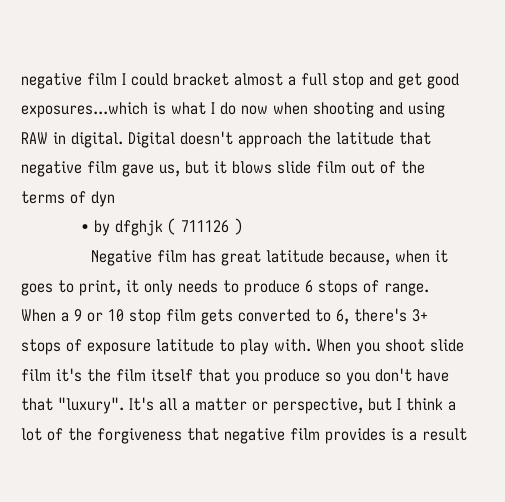negative film I could bracket almost a full stop and get good exposures...which is what I do now when shooting and using RAW in digital. Digital doesn't approach the latitude that negative film gave us, but it blows slide film out of the terms of dyn
            • by dfghjk ( 711126 )
              Negative film has great latitude because, when it goes to print, it only needs to produce 6 stops of range. When a 9 or 10 stop film gets converted to 6, there's 3+ stops of exposure latitude to play with. When you shoot slide film it's the film itself that you produce so you don't have that "luxury". It's all a matter or perspective, but I think a lot of the forgiveness that negative film provides is a result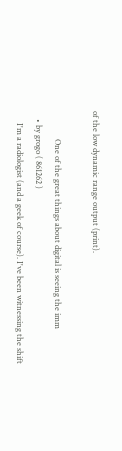of the low dynamic range output (print).

              One of the great things about digital is seeing the imm
    • by grogo ( 861262 )
      I'm a radiologist (and a geek of course). I've been witnessing the shift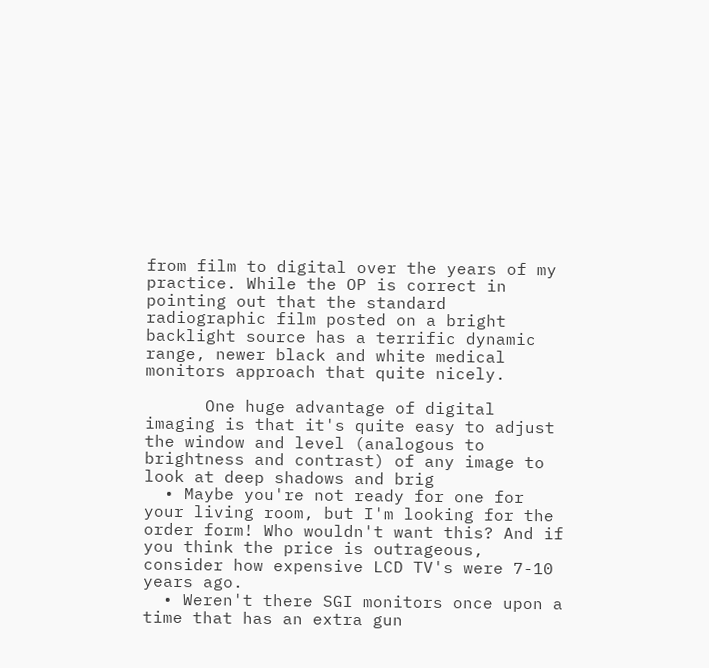from film to digital over the years of my practice. While the OP is correct in pointing out that the standard radiographic film posted on a bright backlight source has a terrific dynamic range, newer black and white medical monitors approach that quite nicely.

      One huge advantage of digital imaging is that it's quite easy to adjust the window and level (analogous to brightness and contrast) of any image to look at deep shadows and brig
  • Maybe you're not ready for one for your living room, but I'm looking for the order form! Who wouldn't want this? And if you think the price is outrageous, consider how expensive LCD TV's were 7-10 years ago.
  • Weren't there SGI monitors once upon a time that has an extra gun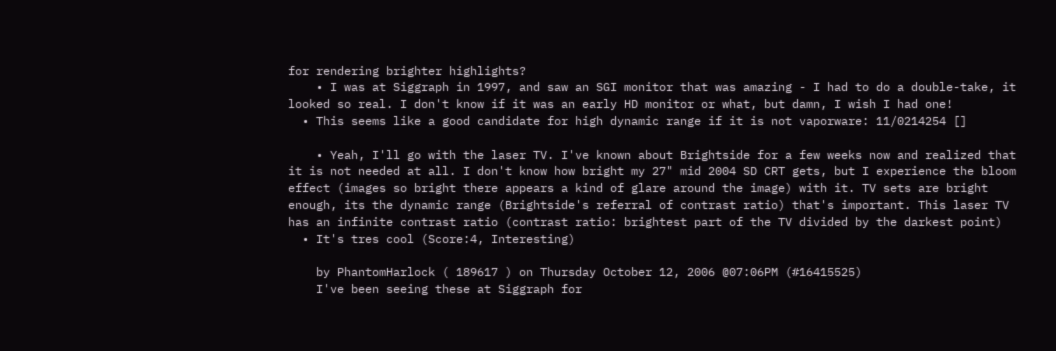for rendering brighter highlights?
    • I was at Siggraph in 1997, and saw an SGI monitor that was amazing - I had to do a double-take, it looked so real. I don't know if it was an early HD monitor or what, but damn, I wish I had one!
  • This seems like a good candidate for high dynamic range if it is not vaporware: 11/0214254 []

    • Yeah, I'll go with the laser TV. I've known about Brightside for a few weeks now and realized that it is not needed at all. I don't know how bright my 27" mid 2004 SD CRT gets, but I experience the bloom effect (images so bright there appears a kind of glare around the image) with it. TV sets are bright enough, its the dynamic range (Brightside's referral of contrast ratio) that's important. This laser TV has an infinite contrast ratio (contrast ratio: brightest part of the TV divided by the darkest point)
  • It's tres cool (Score:4, Interesting)

    by PhantomHarlock ( 189617 ) on Thursday October 12, 2006 @07:06PM (#16415525)
    I've been seeing these at Siggraph for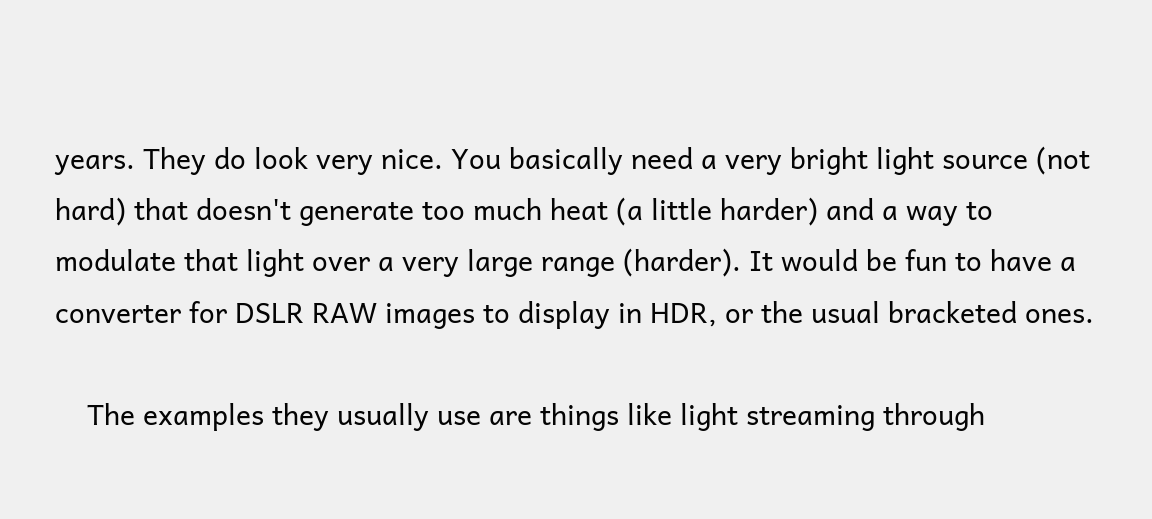years. They do look very nice. You basically need a very bright light source (not hard) that doesn't generate too much heat (a little harder) and a way to modulate that light over a very large range (harder). It would be fun to have a converter for DSLR RAW images to display in HDR, or the usual bracketed ones.

    The examples they usually use are things like light streaming through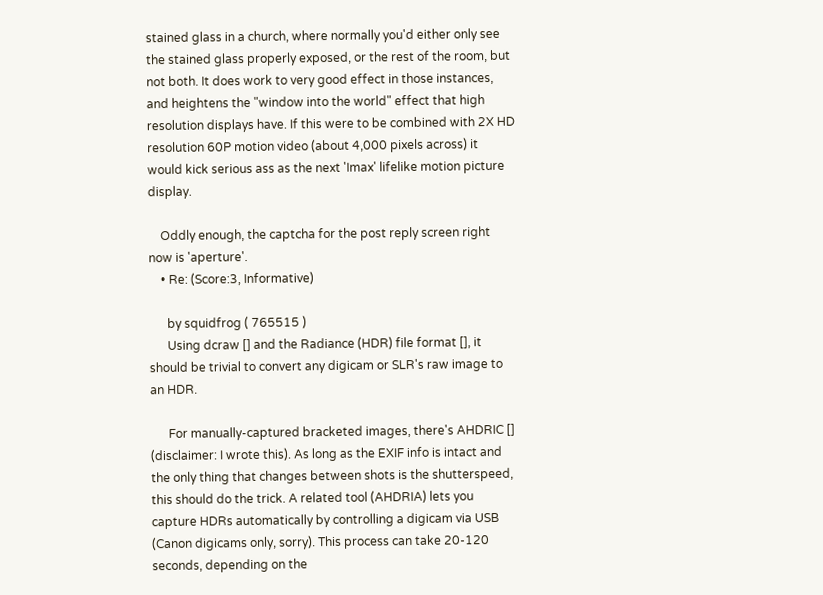stained glass in a church, where normally you'd either only see the stained glass properly exposed, or the rest of the room, but not both. It does work to very good effect in those instances, and heightens the "window into the world" effect that high resolution displays have. If this were to be combined with 2X HD resolution 60P motion video (about 4,000 pixels across) it would kick serious ass as the next 'Imax' lifelike motion picture display.

    Oddly enough, the captcha for the post reply screen right now is 'aperture'.
    • Re: (Score:3, Informative)

      by squidfrog ( 765515 )
      Using dcraw [] and the Radiance (HDR) file format [], it should be trivial to convert any digicam or SLR's raw image to an HDR.

      For manually-captured bracketed images, there's AHDRIC [] (disclaimer: I wrote this). As long as the EXIF info is intact and the only thing that changes between shots is the shutterspeed, this should do the trick. A related tool (AHDRIA) lets you capture HDRs automatically by controlling a digicam via USB (Canon digicams only, sorry). This process can take 20-120 seconds, depending on the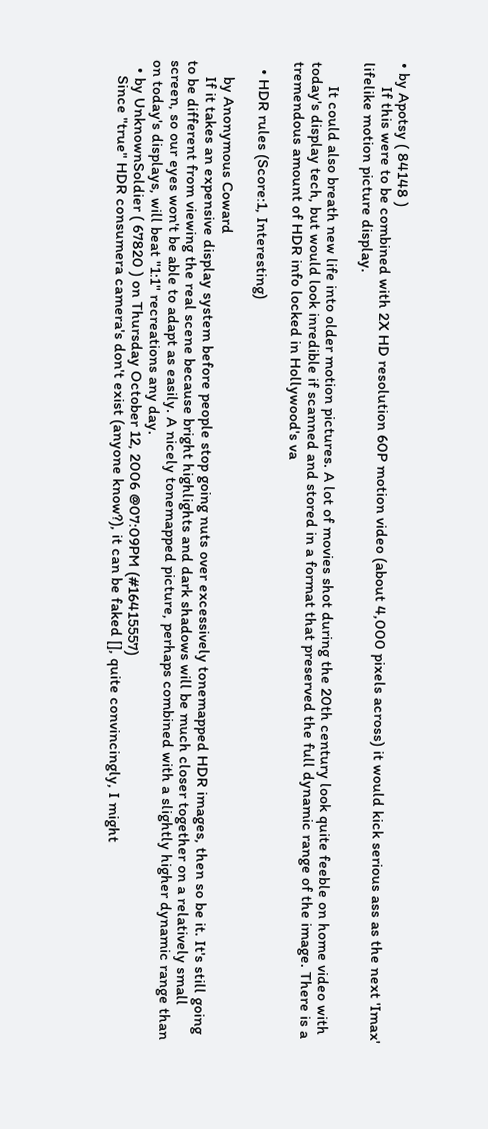• by Apotsy ( 84148 )
      If this were to be combined with 2X HD resolution 60P motion video (about 4,000 pixels across) it would kick serious ass as the next 'Imax' lifelike motion picture display.

      It could also breath new life into older motion pictures. A lot of movies shot during the 20th century look quite feeble on home video with today's display tech, but would look inredible if scanned and stored in a format that preserved the full dynamic range of the image. There is a tremendous amount of HDR info locked in Hollywood's va

  • HDR rules (Score:1, Interesting)

    by Anonymous Coward
    If it takes an expensive display system before people stop going nuts over excessively tonemapped HDR images, then so be it. It's still going to be different from viewing the real scene because bright highlights and dark shadows will be much closer together on a relatively small screen, so our eyes won't be able to adapt as easily. A nicely tonemapped picture, perhaps combined with a slightly higher dynamic range than on today's displays, will beat "1:1" recreations any day.
  • by UnknownSoldier ( 67820 ) on Thursday October 12, 2006 @07:09PM (#16415557)
    Since "true" HDR consumera camera's don't exist (anyone know?), it can be faked [], quite convincingly, I might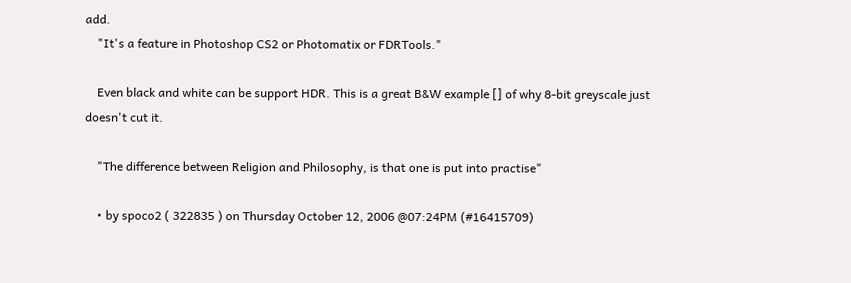add.
    "It's a feature in Photoshop CS2 or Photomatix or FDRTools."

    Even black and white can be support HDR. This is a great B&W example [] of why 8-bit greyscale just doesn't cut it.

    "The difference between Religion and Philosophy, is that one is put into practise"

    • by spoco2 ( 322835 ) on Thursday October 12, 2006 @07:24PM (#16415709)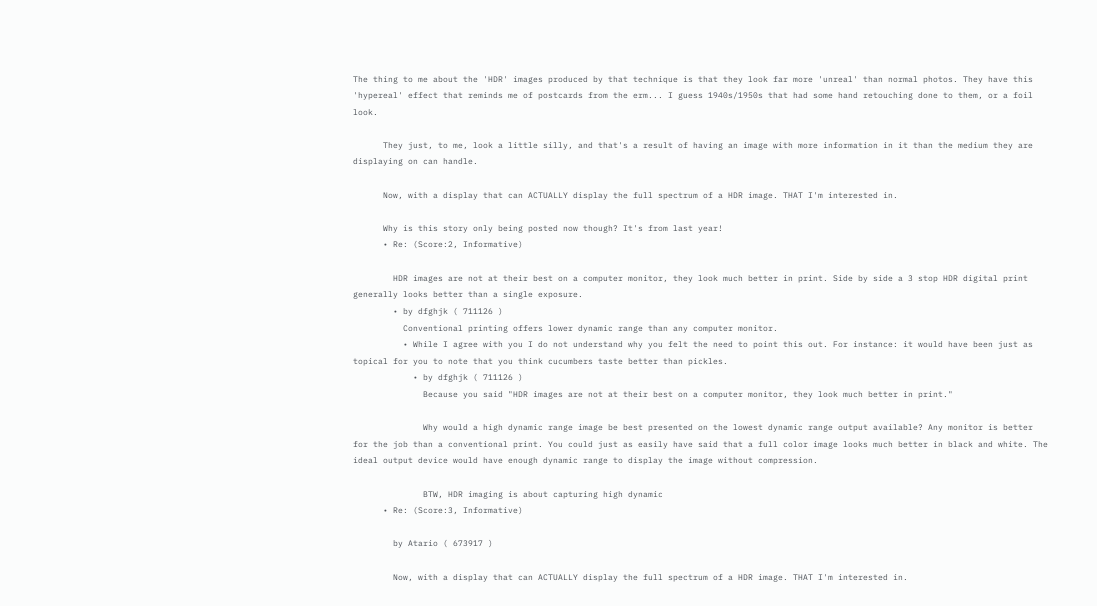The thing to me about the 'HDR' images produced by that technique is that they look far more 'unreal' than normal photos. They have this 'hypereal' effect that reminds me of postcards from the erm... I guess 1940s/1950s that had some hand retouching done to them, or a foil look.

      They just, to me, look a little silly, and that's a result of having an image with more information in it than the medium they are displaying on can handle.

      Now, with a display that can ACTUALLY display the full spectrum of a HDR image. THAT I'm interested in.

      Why is this story only being posted now though? It's from last year!
      • Re: (Score:2, Informative)

        HDR images are not at their best on a computer monitor, they look much better in print. Side by side a 3 stop HDR digital print generally looks better than a single exposure.
        • by dfghjk ( 711126 )
          Conventional printing offers lower dynamic range than any computer monitor.
          • While I agree with you I do not understand why you felt the need to point this out. For instance: it would have been just as topical for you to note that you think cucumbers taste better than pickles.
            • by dfghjk ( 711126 )
              Because you said "HDR images are not at their best on a computer monitor, they look much better in print."

              Why would a high dynamic range image be best presented on the lowest dynamic range output available? Any monitor is better for the job than a conventional print. You could just as easily have said that a full color image looks much better in black and white. The ideal output device would have enough dynamic range to display the image without compression.

              BTW, HDR imaging is about capturing high dynamic
      • Re: (Score:3, Informative)

        by Atario ( 673917 )

        Now, with a display that can ACTUALLY display the full spectrum of a HDR image. THAT I'm interested in.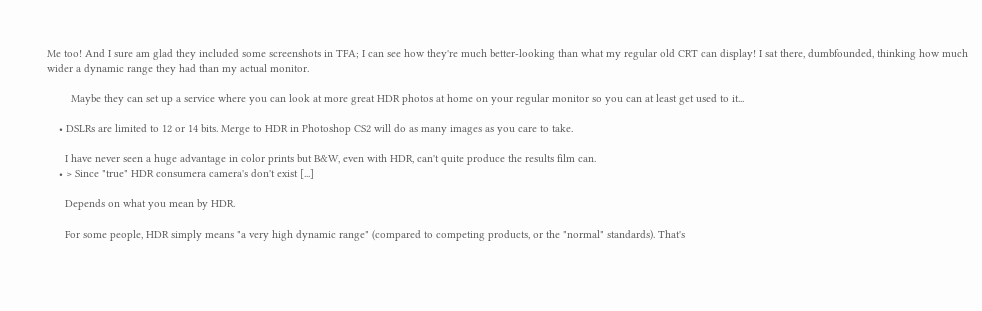Me too! And I sure am glad they included some screenshots in TFA; I can see how they're much better-looking than what my regular old CRT can display! I sat there, dumbfounded, thinking how much wider a dynamic range they had than my actual monitor.

        Maybe they can set up a service where you can look at more great HDR photos at home on your regular monitor so you can at least get used to it...

    • DSLRs are limited to 12 or 14 bits. Merge to HDR in Photoshop CS2 will do as many images as you care to take.

      I have never seen a huge advantage in color prints but B&W, even with HDR, can't quite produce the results film can.
    • > Since "true" HDR consumera camera's don't exist [...]

      Depends on what you mean by HDR.

      For some people, HDR simply means "a very high dynamic range" (compared to competing products, or the "normal" standards). That's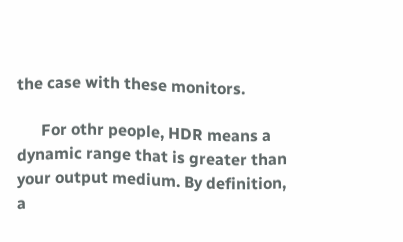the case with these monitors.

      For othr people, HDR means a dynamic range that is greater than your output medium. By definition, a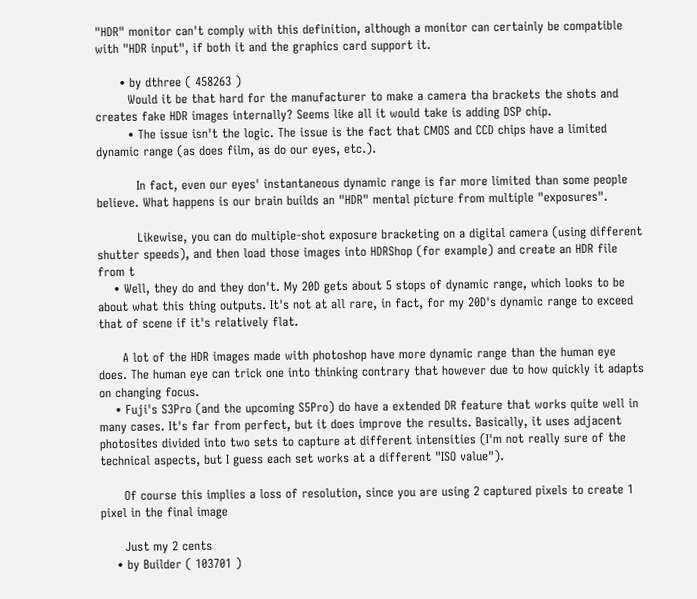"HDR" monitor can't comply with this definition, although a monitor can certainly be compatible with "HDR input", if both it and the graphics card support it.

      • by dthree ( 458263 )
        Would it be that hard for the manufacturer to make a camera tha brackets the shots and creates fake HDR images internally? Seems like all it would take is adding DSP chip.
        • The issue isn't the logic. The issue is the fact that CMOS and CCD chips have a limited dynamic range (as does film, as do our eyes, etc.).

          In fact, even our eyes' instantaneous dynamic range is far more limited than some people believe. What happens is our brain builds an "HDR" mental picture from multiple "exposures".

          Likewise, you can do multiple-shot exposure bracketing on a digital camera (using different shutter speeds), and then load those images into HDRShop (for example) and create an HDR file from t
    • Well, they do and they don't. My 20D gets about 5 stops of dynamic range, which looks to be about what this thing outputs. It's not at all rare, in fact, for my 20D's dynamic range to exceed that of scene if it's relatively flat.

      A lot of the HDR images made with photoshop have more dynamic range than the human eye does. The human eye can trick one into thinking contrary that however due to how quickly it adapts on changing focus.
    • Fuji's S3Pro (and the upcoming S5Pro) do have a extended DR feature that works quite well in many cases. It's far from perfect, but it does improve the results. Basically, it uses adjacent photosites divided into two sets to capture at different intensities (I'm not really sure of the technical aspects, but I guess each set works at a different "ISO value").

      Of course this implies a loss of resolution, since you are using 2 captured pixels to create 1 pixel in the final image

      Just my 2 cents
    • by Builder ( 103701 )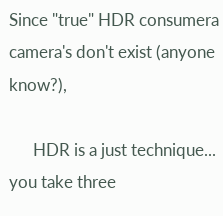Since "true" HDR consumera camera's don't exist (anyone know?),

      HDR is a just technique... you take three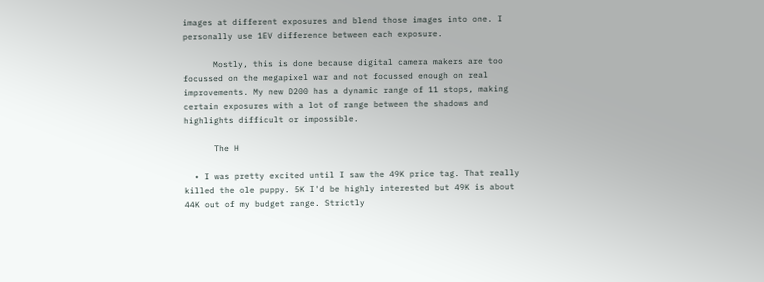images at different exposures and blend those images into one. I personally use 1EV difference between each exposure.

      Mostly, this is done because digital camera makers are too focussed on the megapixel war and not focussed enough on real improvements. My new D200 has a dynamic range of 11 stops, making certain exposures with a lot of range between the shadows and highlights difficult or impossible.

      The H

  • I was pretty excited until I saw the 49K price tag. That really killed the ole puppy. 5K I'd be highly interested but 49K is about 44K out of my budget range. Strictly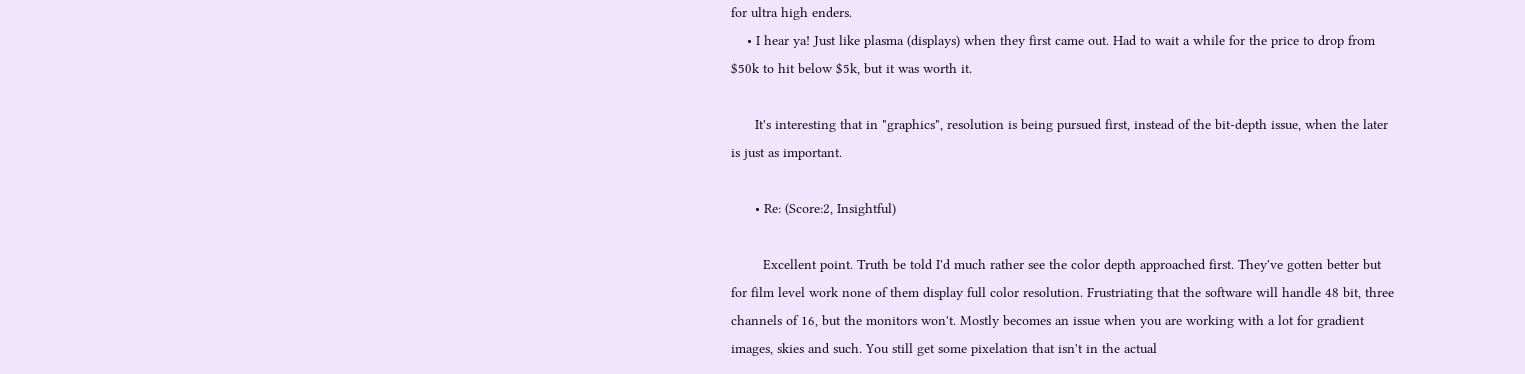for ultra high enders.
    • I hear ya! Just like plasma (displays) when they first came out. Had to wait a while for the price to drop from $50k to hit below $5k, but it was worth it.

      It's interesting that in "graphics", resolution is being pursued first, instead of the bit-depth issue, when the later is just as important.

      • Re: (Score:2, Insightful)

        Excellent point. Truth be told I'd much rather see the color depth approached first. They've gotten better but for film level work none of them display full color resolution. Frustriating that the software will handle 48 bit, three channels of 16, but the monitors won't. Mostly becomes an issue when you are working with a lot for gradient images, skies and such. You still get some pixelation that isn't in the actual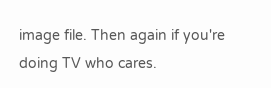image file. Then again if you're doing TV who cares.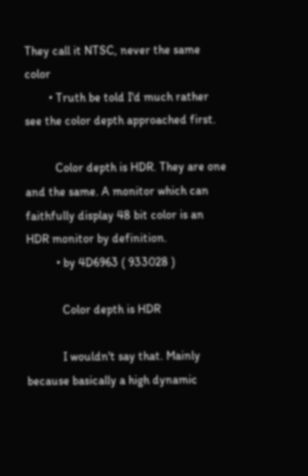They call it NTSC, never the same color
        • Truth be told I'd much rather see the color depth approached first.

          Color depth is HDR. They are one and the same. A monitor which can faithfully display 48 bit color is an HDR monitor by definition.
          • by 4D6963 ( 933028 )

            Color depth is HDR

            I wouldn't say that. Mainly because basically a high dynamic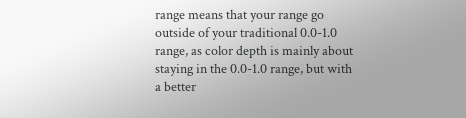range means that your range go outside of your traditional 0.0-1.0 range, as color depth is mainly about staying in the 0.0-1.0 range, but with a better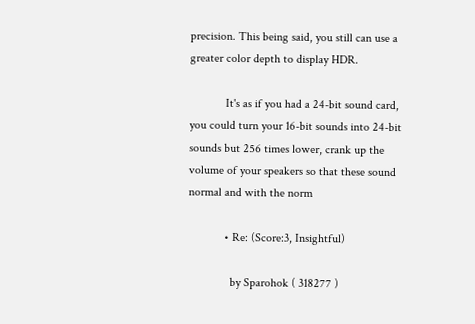precision. This being said, you still can use a greater color depth to display HDR.

            It's as if you had a 24-bit sound card, you could turn your 16-bit sounds into 24-bit sounds but 256 times lower, crank up the volume of your speakers so that these sound normal and with the norm

            • Re: (Score:3, Insightful)

              by Sparohok ( 318277 )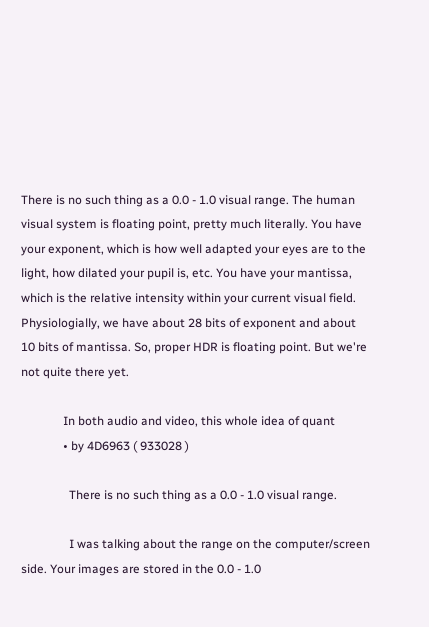There is no such thing as a 0.0 - 1.0 visual range. The human visual system is floating point, pretty much literally. You have your exponent, which is how well adapted your eyes are to the light, how dilated your pupil is, etc. You have your mantissa, which is the relative intensity within your current visual field. Physiologially, we have about 28 bits of exponent and about 10 bits of mantissa. So, proper HDR is floating point. But we're not quite there yet.

              In both audio and video, this whole idea of quant
              • by 4D6963 ( 933028 )

                There is no such thing as a 0.0 - 1.0 visual range.

                I was talking about the range on the computer/screen side. Your images are stored in the 0.0 - 1.0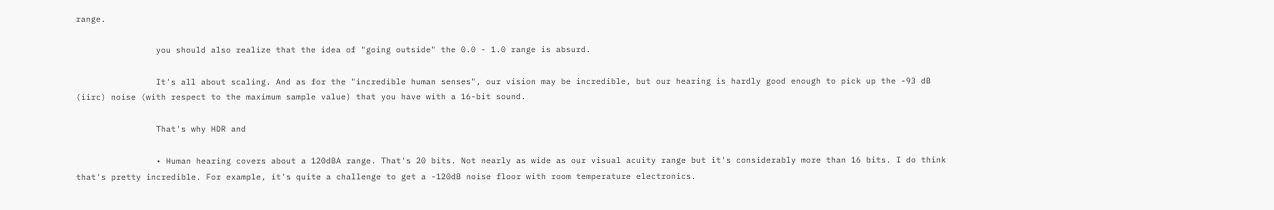range.

                you should also realize that the idea of "going outside" the 0.0 - 1.0 range is absurd.

                It's all about scaling. And as for the "incredible human senses", our vision may be incredible, but our hearing is hardly good enough to pick up the -93 dB (iirc) noise (with respect to the maximum sample value) that you have with a 16-bit sound.

                That's why HDR and

                • Human hearing covers about a 120dBA range. That's 20 bits. Not nearly as wide as our visual acuity range but it's considerably more than 16 bits. I do think that's pretty incredible. For example, it's quite a challenge to get a -120dB noise floor with room temperature electronics.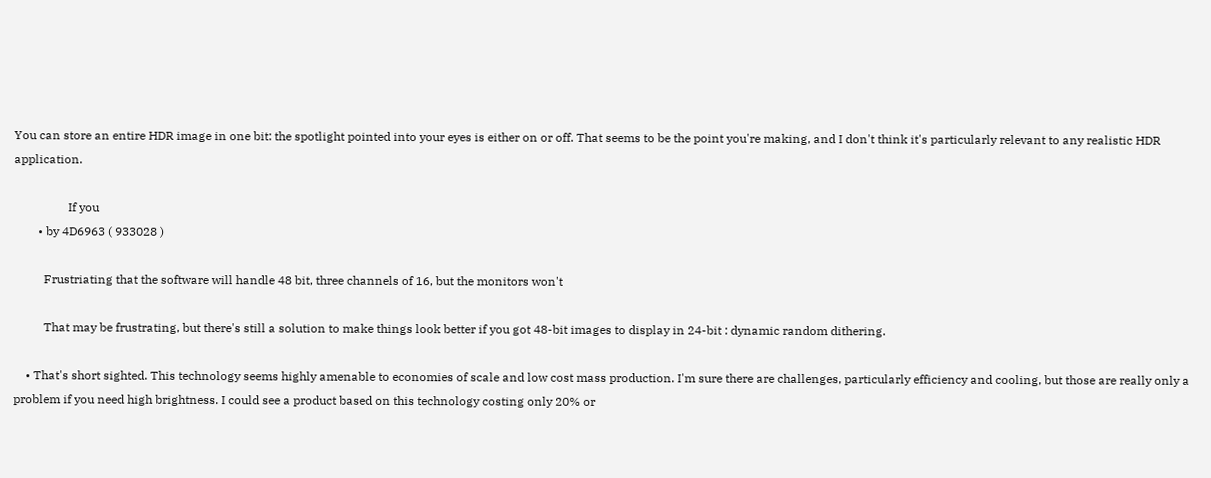You can store an entire HDR image in one bit: the spotlight pointed into your eyes is either on or off. That seems to be the point you're making, and I don't think it's particularly relevant to any realistic HDR application.

                  If you
        • by 4D6963 ( 933028 )

          Frustriating that the software will handle 48 bit, three channels of 16, but the monitors won't

          That may be frustrating, but there's still a solution to make things look better if you got 48-bit images to display in 24-bit : dynamic random dithering.

    • That's short sighted. This technology seems highly amenable to economies of scale and low cost mass production. I'm sure there are challenges, particularly efficiency and cooling, but those are really only a problem if you need high brightness. I could see a product based on this technology costing only 20% or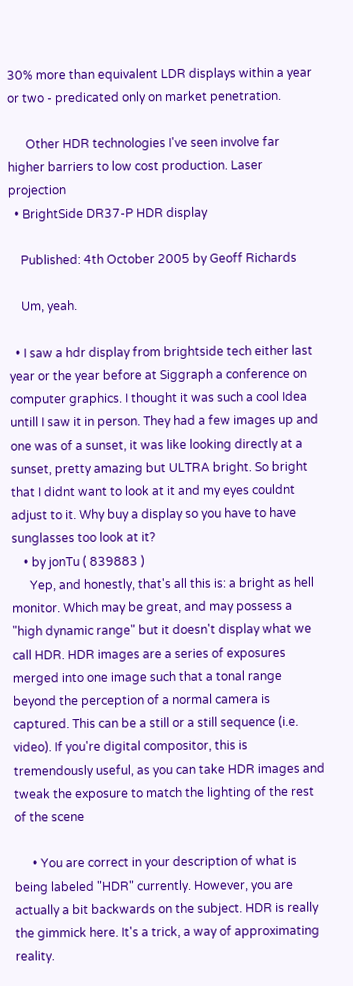30% more than equivalent LDR displays within a year or two - predicated only on market penetration.

      Other HDR technologies I've seen involve far higher barriers to low cost production. Laser projection
  • BrightSide DR37-P HDR display

    Published: 4th October 2005 by Geoff Richards

    Um, yeah.

  • I saw a hdr display from brightside tech either last year or the year before at Siggraph a conference on computer graphics. I thought it was such a cool Idea untill I saw it in person. They had a few images up and one was of a sunset, it was like looking directly at a sunset, pretty amazing but ULTRA bright. So bright that I didnt want to look at it and my eyes couldnt adjust to it. Why buy a display so you have to have sunglasses too look at it?
    • by jonTu ( 839883 )
      Yep, and honestly, that's all this is: a bright as hell monitor. Which may be great, and may possess a "high dynamic range" but it doesn't display what we call HDR. HDR images are a series of exposures merged into one image such that a tonal range beyond the perception of a normal camera is captured. This can be a still or a still sequence (i.e. video). If you're digital compositor, this is tremendously useful, as you can take HDR images and tweak the exposure to match the lighting of the rest of the scene

      • You are correct in your description of what is being labeled "HDR" currently. However, you are actually a bit backwards on the subject. HDR is really the gimmick here. It's a trick, a way of approximating reality.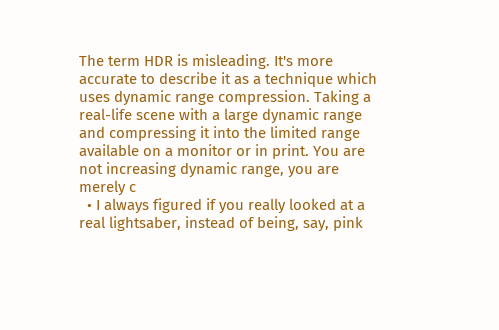The term HDR is misleading. It's more accurate to describe it as a technique which uses dynamic range compression. Taking a real-life scene with a large dynamic range and compressing it into the limited range available on a monitor or in print. You are not increasing dynamic range, you are merely c
  • I always figured if you really looked at a real lightsaber, instead of being, say, pink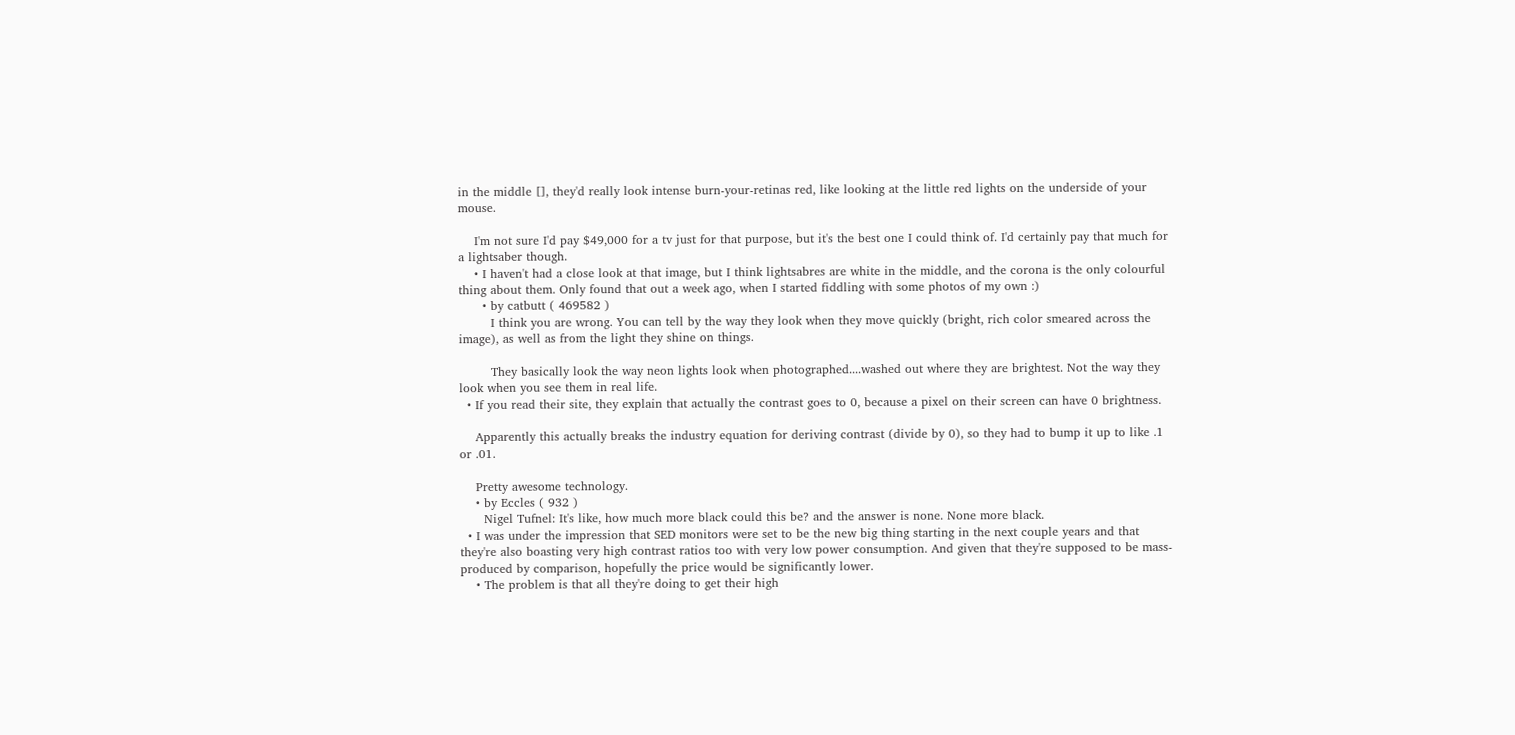in the middle [], they'd really look intense burn-your-retinas red, like looking at the little red lights on the underside of your mouse.

    I'm not sure I'd pay $49,000 for a tv just for that purpose, but it's the best one I could think of. I'd certainly pay that much for a lightsaber though.
    • I haven't had a close look at that image, but I think lightsabres are white in the middle, and the corona is the only colourful thing about them. Only found that out a week ago, when I started fiddling with some photos of my own :)
      • by catbutt ( 469582 )
        I think you are wrong. You can tell by the way they look when they move quickly (bright, rich color smeared across the image), as well as from the light they shine on things.

        They basically look the way neon lights look when photographed....washed out where they are brightest. Not the way they look when you see them in real life.
  • If you read their site, they explain that actually the contrast goes to 0, because a pixel on their screen can have 0 brightness.

    Apparently this actually breaks the industry equation for deriving contrast (divide by 0), so they had to bump it up to like .1 or .01.

    Pretty awesome technology.
    • by Eccles ( 932 )
      Nigel Tufnel: It's like, how much more black could this be? and the answer is none. None more black.
  • I was under the impression that SED monitors were set to be the new big thing starting in the next couple years and that they're also boasting very high contrast ratios too with very low power consumption. And given that they're supposed to be mass-produced by comparison, hopefully the price would be significantly lower.
    • The problem is that all they're doing to get their high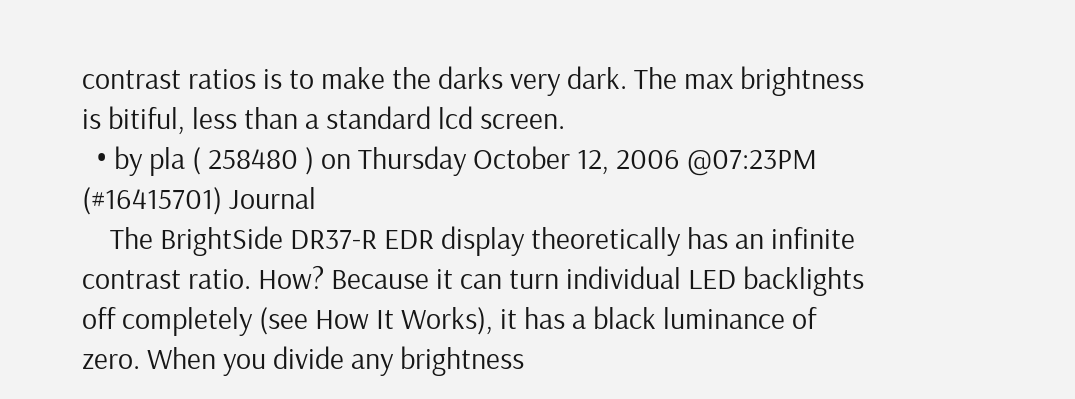contrast ratios is to make the darks very dark. The max brightness is bitiful, less than a standard lcd screen.
  • by pla ( 258480 ) on Thursday October 12, 2006 @07:23PM (#16415701) Journal
    The BrightSide DR37-R EDR display theoretically has an infinite contrast ratio. How? Because it can turn individual LED backlights off completely (see How It Works), it has a black luminance of zero. When you divide any brightness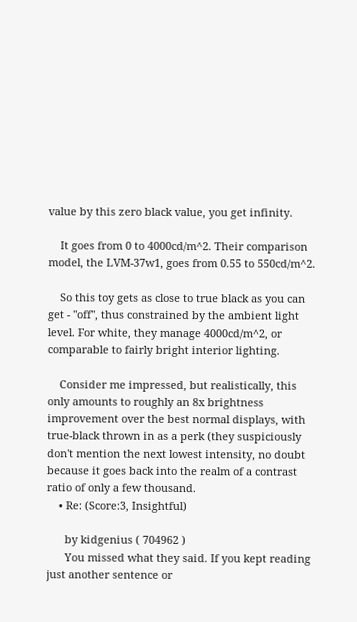value by this zero black value, you get infinity.

    It goes from 0 to 4000cd/m^2. Their comparison model, the LVM-37w1, goes from 0.55 to 550cd/m^2.

    So this toy gets as close to true black as you can get - "off", thus constrained by the ambient light level. For white, they manage 4000cd/m^2, or comparable to fairly bright interior lighting.

    Consider me impressed, but realistically, this only amounts to roughly an 8x brightness improvement over the best normal displays, with true-black thrown in as a perk (they suspiciously don't mention the next lowest intensity, no doubt because it goes back into the realm of a contrast ratio of only a few thousand.
    • Re: (Score:3, Insightful)

      by kidgenius ( 704962 )
      You missed what they said. If you kept reading just another sentence or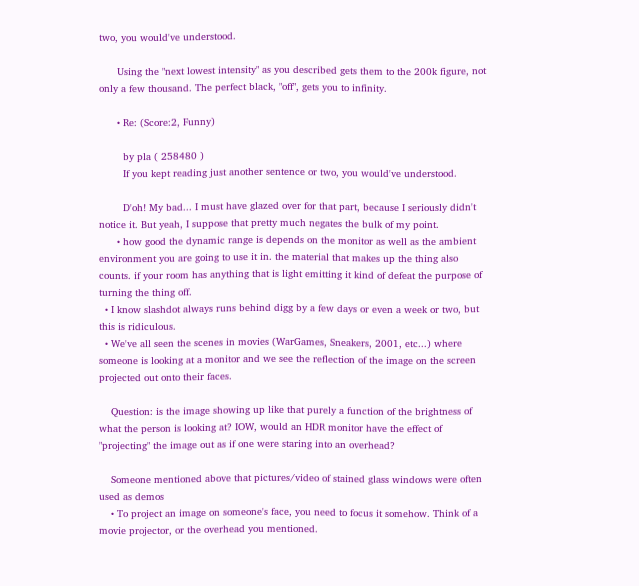two, you would've understood.

      Using the "next lowest intensity" as you described gets them to the 200k figure, not only a few thousand. The perfect black, "off", gets you to infinity.

      • Re: (Score:2, Funny)

        by pla ( 258480 )
        If you kept reading just another sentence or two, you would've understood.

        D'oh! My bad... I must have glazed over for that part, because I seriously didn't notice it. But yeah, I suppose that pretty much negates the bulk of my point.
      • how good the dynamic range is depends on the monitor as well as the ambient environment you are going to use it in. the material that makes up the thing also counts. if your room has anything that is light emitting it kind of defeat the purpose of turning the thing off.
  • I know slashdot always runs behind digg by a few days or even a week or two, but this is ridiculous.
  • We've all seen the scenes in movies (WarGames, Sneakers, 2001, etc...) where someone is looking at a monitor and we see the reflection of the image on the screen projected out onto their faces.

    Question: is the image showing up like that purely a function of the brightness of what the person is looking at? IOW, would an HDR monitor have the effect of "projecting" the image out as if one were staring into an overhead?

    Someone mentioned above that pictures/video of stained glass windows were often used as demos
    • To project an image on someone's face, you need to focus it somehow. Think of a movie projector, or the overhead you mentioned.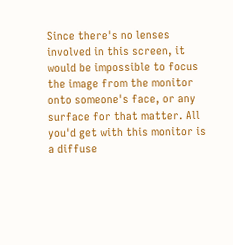Since there's no lenses involved in this screen, it would be impossible to focus the image from the monitor onto someone's face, or any surface for that matter. All you'd get with this monitor is a diffuse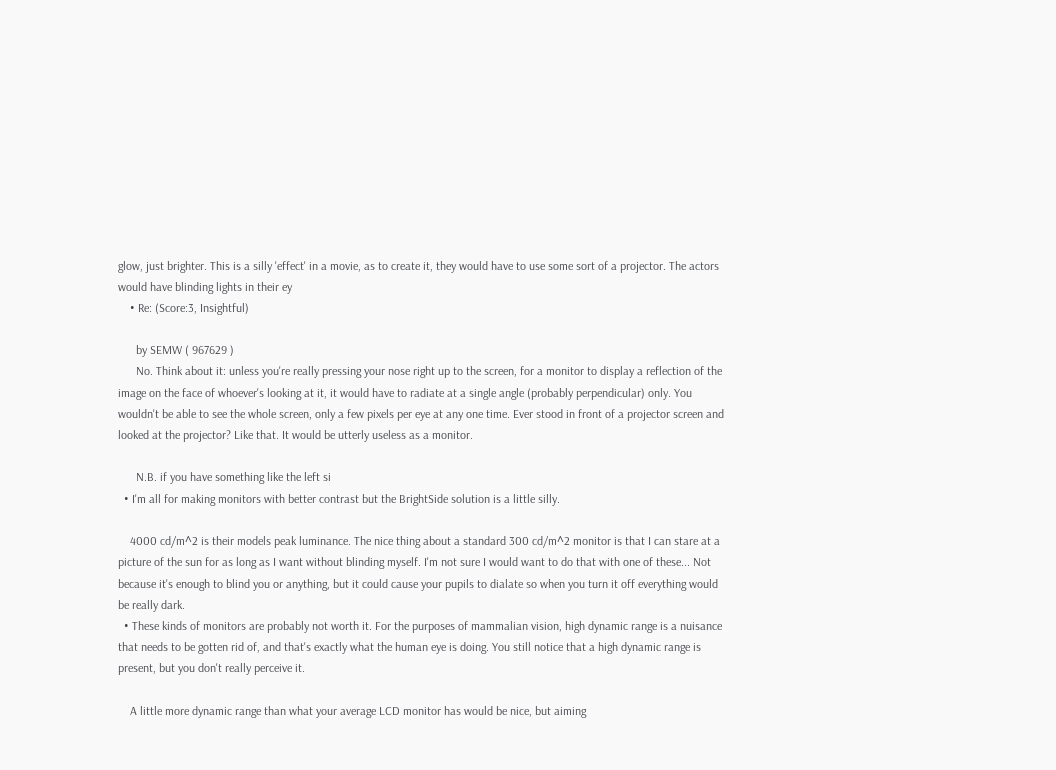glow, just brighter. This is a silly 'effect' in a movie, as to create it, they would have to use some sort of a projector. The actors would have blinding lights in their ey
    • Re: (Score:3, Insightful)

      by SEMW ( 967629 )
      No. Think about it: unless you're really pressing your nose right up to the screen, for a monitor to display a reflection of the image on the face of whoever's looking at it, it would have to radiate at a single angle (probably perpendicular) only. You wouldn't be able to see the whole screen, only a few pixels per eye at any one time. Ever stood in front of a projector screen and looked at the projector? Like that. It would be utterly useless as a monitor.

      N.B. if you have something like the left si
  • I'm all for making monitors with better contrast but the BrightSide solution is a little silly.

    4000 cd/m^2 is their models peak luminance. The nice thing about a standard 300 cd/m^2 monitor is that I can stare at a picture of the sun for as long as I want without blinding myself. I'm not sure I would want to do that with one of these... Not because it's enough to blind you or anything, but it could cause your pupils to dialate so when you turn it off everything would be really dark.
  • These kinds of monitors are probably not worth it. For the purposes of mammalian vision, high dynamic range is a nuisance that needs to be gotten rid of, and that's exactly what the human eye is doing. You still notice that a high dynamic range is present, but you don't really perceive it.

    A little more dynamic range than what your average LCD monitor has would be nice, but aiming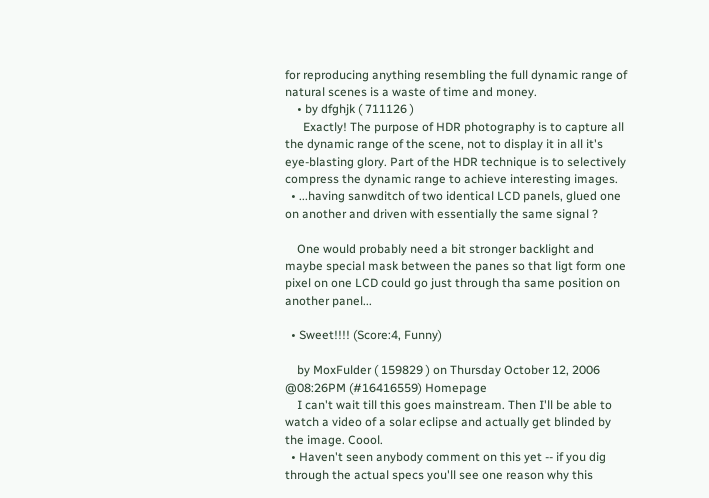for reproducing anything resembling the full dynamic range of natural scenes is a waste of time and money.
    • by dfghjk ( 711126 )
      Exactly! The purpose of HDR photography is to capture all the dynamic range of the scene, not to display it in all it's eye-blasting glory. Part of the HDR technique is to selectively compress the dynamic range to achieve interesting images.
  • ...having sanwditch of two identical LCD panels, glued one on another and driven with essentially the same signal ?

    One would probably need a bit stronger backlight and maybe special mask between the panes so that ligt form one pixel on one LCD could go just through tha same position on another panel...

  • Sweet!!!! (Score:4, Funny)

    by MoxFulder ( 159829 ) on Thursday October 12, 2006 @08:26PM (#16416559) Homepage
    I can't wait till this goes mainstream. Then I'll be able to watch a video of a solar eclipse and actually get blinded by the image. Coool.
  • Haven't seen anybody comment on this yet -- if you dig through the actual specs you'll see one reason why this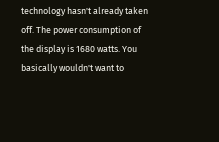technology hasn't already taken off. The power consumption of the display is 1680 watts. You basically wouldn't want to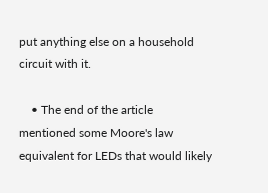put anything else on a household circuit with it.

    • The end of the article mentioned some Moore's law equivalent for LEDs that would likely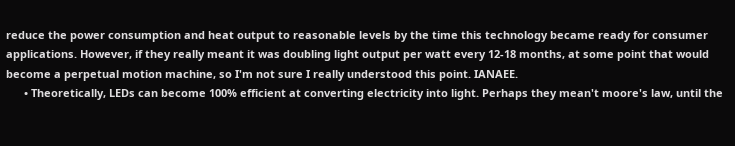reduce the power consumption and heat output to reasonable levels by the time this technology became ready for consumer applications. However, if they really meant it was doubling light output per watt every 12-18 months, at some point that would become a perpetual motion machine, so I'm not sure I really understood this point. IANAEE.
      • Theoretically, LEDs can become 100% efficient at converting electricity into light. Perhaps they mean't moore's law, until the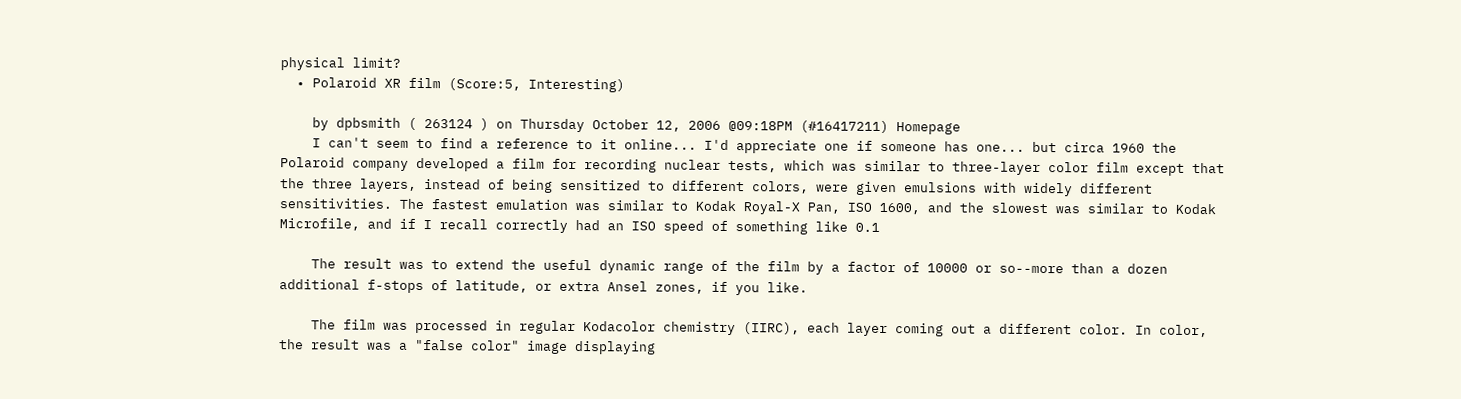physical limit?
  • Polaroid XR film (Score:5, Interesting)

    by dpbsmith ( 263124 ) on Thursday October 12, 2006 @09:18PM (#16417211) Homepage
    I can't seem to find a reference to it online... I'd appreciate one if someone has one... but circa 1960 the Polaroid company developed a film for recording nuclear tests, which was similar to three-layer color film except that the three layers, instead of being sensitized to different colors, were given emulsions with widely different sensitivities. The fastest emulation was similar to Kodak Royal-X Pan, ISO 1600, and the slowest was similar to Kodak Microfile, and if I recall correctly had an ISO speed of something like 0.1

    The result was to extend the useful dynamic range of the film by a factor of 10000 or so--more than a dozen additional f-stops of latitude, or extra Ansel zones, if you like.

    The film was processed in regular Kodacolor chemistry (IIRC), each layer coming out a different color. In color, the result was a "false color" image displaying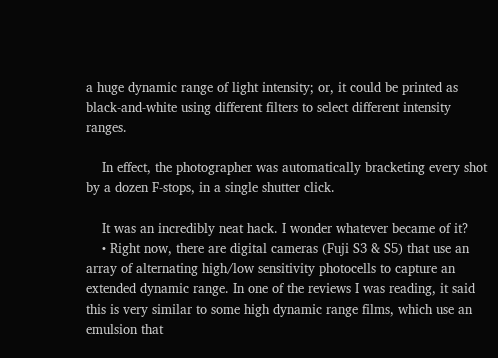a huge dynamic range of light intensity; or, it could be printed as black-and-white using different filters to select different intensity ranges.

    In effect, the photographer was automatically bracketing every shot by a dozen F-stops, in a single shutter click.

    It was an incredibly neat hack. I wonder whatever became of it?
    • Right now, there are digital cameras (Fuji S3 & S5) that use an array of alternating high/low sensitivity photocells to capture an extended dynamic range. In one of the reviews I was reading, it said this is very similar to some high dynamic range films, which use an emulsion that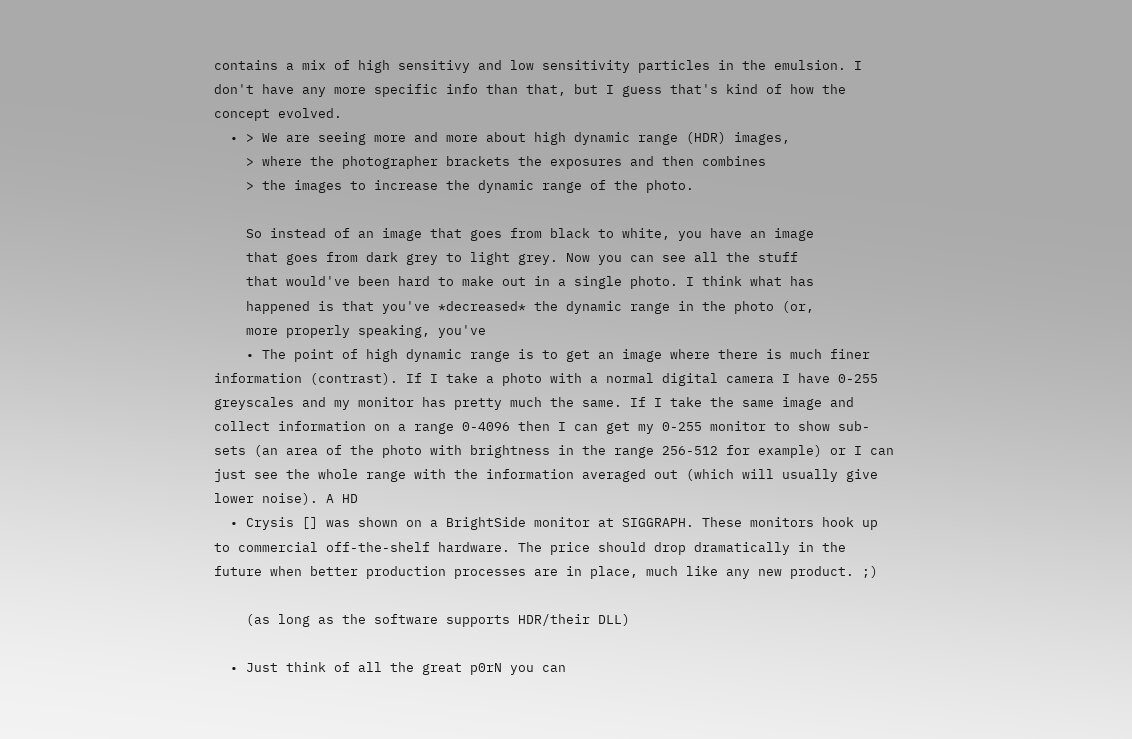contains a mix of high sensitivy and low sensitivity particles in the emulsion. I don't have any more specific info than that, but I guess that's kind of how the concept evolved.
  • > We are seeing more and more about high dynamic range (HDR) images,
    > where the photographer brackets the exposures and then combines
    > the images to increase the dynamic range of the photo.

    So instead of an image that goes from black to white, you have an image
    that goes from dark grey to light grey. Now you can see all the stuff
    that would've been hard to make out in a single photo. I think what has
    happened is that you've *decreased* the dynamic range in the photo (or,
    more properly speaking, you've
    • The point of high dynamic range is to get an image where there is much finer information (contrast). If I take a photo with a normal digital camera I have 0-255 greyscales and my monitor has pretty much the same. If I take the same image and collect information on a range 0-4096 then I can get my 0-255 monitor to show sub-sets (an area of the photo with brightness in the range 256-512 for example) or I can just see the whole range with the information averaged out (which will usually give lower noise). A HD
  • Crysis [] was shown on a BrightSide monitor at SIGGRAPH. These monitors hook up to commercial off-the-shelf hardware. The price should drop dramatically in the future when better production processes are in place, much like any new product. ;)

    (as long as the software supports HDR/their DLL)

  • Just think of all the great p0rN you can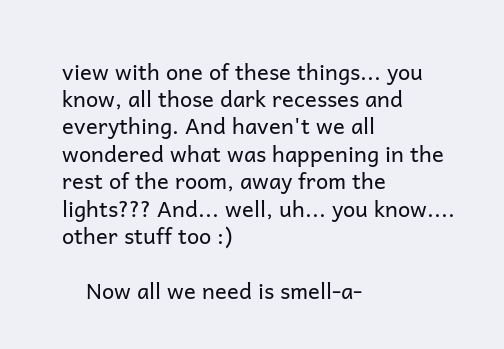view with one of these things... you know, all those dark recesses and everything. And haven't we all wondered what was happening in the rest of the room, away from the lights??? And... well, uh... you know.... other stuff too :)

    Now all we need is smell-a-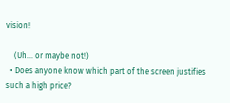vision!

    (Uh... or maybe not!)
  • Does anyone know which part of the screen justifies such a high price?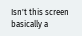Isn't this screen basically a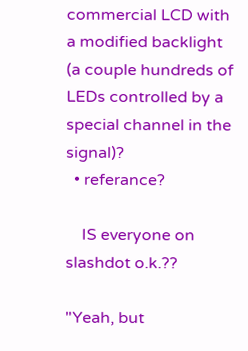commercial LCD with a modified backlight (a couple hundreds of LEDs controlled by a special channel in the signal)?
  • referance?

    IS everyone on slashdot o.k.??

"Yeah, but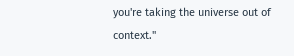you're taking the universe out of context."